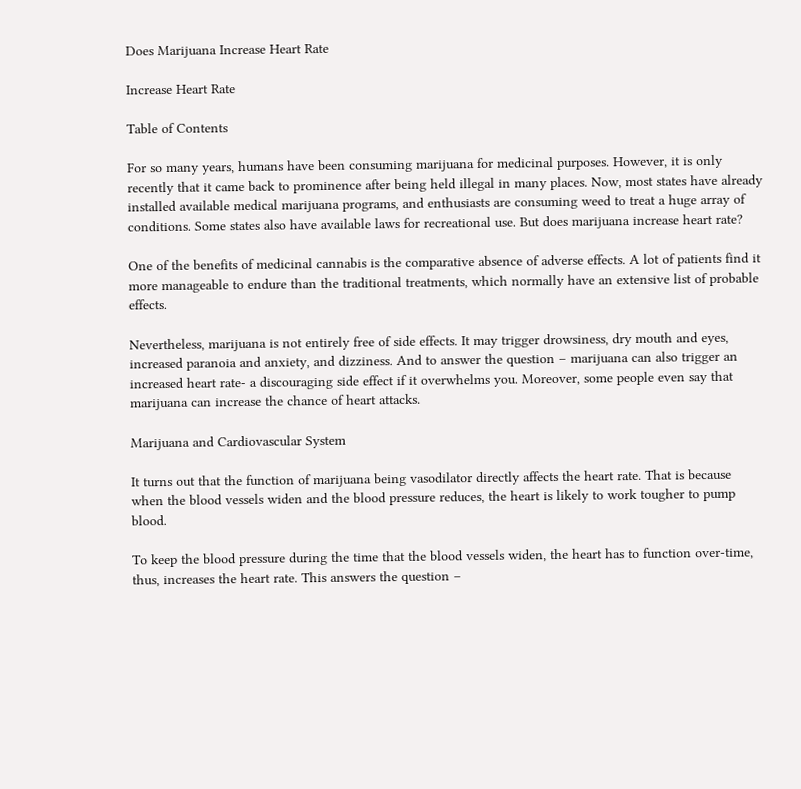Does Marijuana Increase Heart Rate

Increase Heart Rate

Table of Contents

For so many years, humans have been consuming marijuana for medicinal purposes. However, it is only recently that it came back to prominence after being held illegal in many places. Now, most states have already installed available medical marijuana programs, and enthusiasts are consuming weed to treat a huge array of conditions. Some states also have available laws for recreational use. But does marijuana increase heart rate?

One of the benefits of medicinal cannabis is the comparative absence of adverse effects. A lot of patients find it more manageable to endure than the traditional treatments, which normally have an extensive list of probable effects.

Nevertheless, marijuana is not entirely free of side effects. It may trigger drowsiness, dry mouth and eyes, increased paranoia and anxiety, and dizziness. And to answer the question – marijuana can also trigger an increased heart rate- a discouraging side effect if it overwhelms you. Moreover, some people even say that marijuana can increase the chance of heart attacks.

Marijuana and Cardiovascular System

It turns out that the function of marijuana being vasodilator directly affects the heart rate. That is because when the blood vessels widen and the blood pressure reduces, the heart is likely to work tougher to pump blood.

To keep the blood pressure during the time that the blood vessels widen, the heart has to function over-time, thus, increases the heart rate. This answers the question –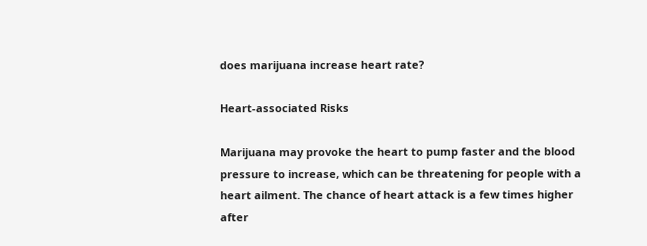does marijuana increase heart rate?

Heart-associated Risks

Marijuana may provoke the heart to pump faster and the blood pressure to increase, which can be threatening for people with a heart ailment. The chance of heart attack is a few times higher after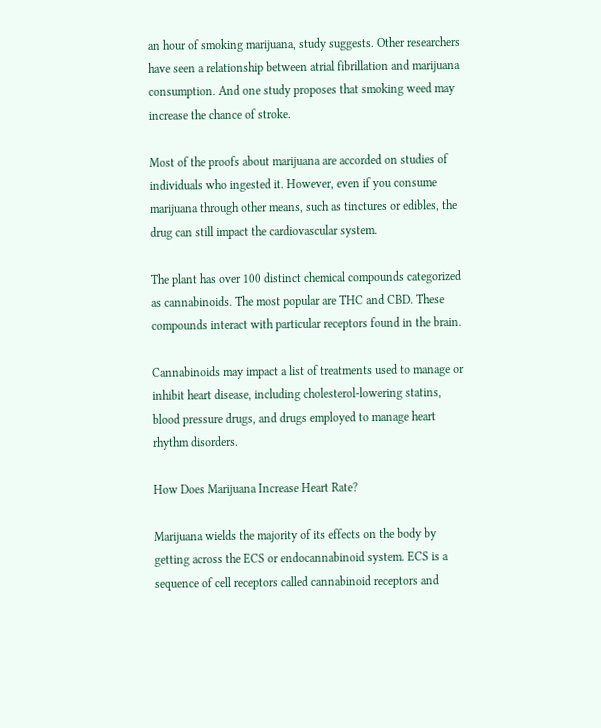an hour of smoking marijuana, study suggests. Other researchers have seen a relationship between atrial fibrillation and marijuana consumption. And one study proposes that smoking weed may increase the chance of stroke.

Most of the proofs about marijuana are accorded on studies of individuals who ingested it. However, even if you consume marijuana through other means, such as tinctures or edibles, the drug can still impact the cardiovascular system.

The plant has over 100 distinct chemical compounds categorized as cannabinoids. The most popular are THC and CBD. These compounds interact with particular receptors found in the brain.

Cannabinoids may impact a list of treatments used to manage or inhibit heart disease, including cholesterol-lowering statins, blood pressure drugs, and drugs employed to manage heart rhythm disorders.

How Does Marijuana Increase Heart Rate?

Marijuana wields the majority of its effects on the body by getting across the ECS or endocannabinoid system. ECS is a sequence of cell receptors called cannabinoid receptors and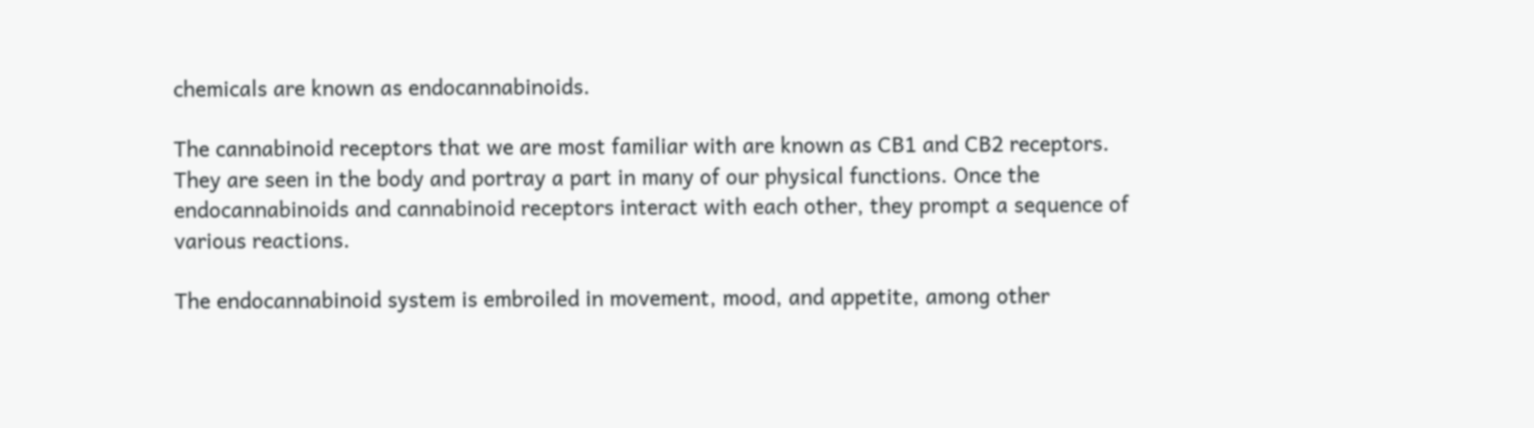chemicals are known as endocannabinoids.

The cannabinoid receptors that we are most familiar with are known as CB1 and CB2 receptors. They are seen in the body and portray a part in many of our physical functions. Once the endocannabinoids and cannabinoid receptors interact with each other, they prompt a sequence of various reactions.

The endocannabinoid system is embroiled in movement, mood, and appetite, among other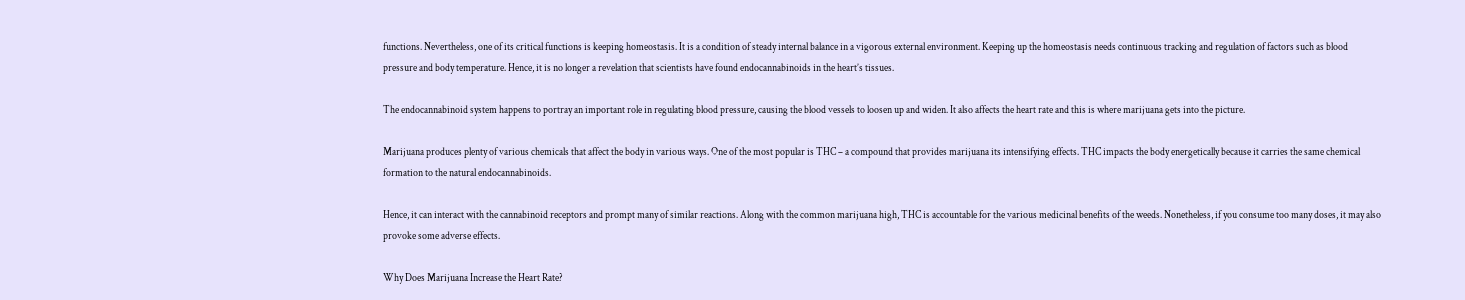functions. Nevertheless, one of its critical functions is keeping homeostasis. It is a condition of steady internal balance in a vigorous external environment. Keeping up the homeostasis needs continuous tracking and regulation of factors such as blood pressure and body temperature. Hence, it is no longer a revelation that scientists have found endocannabinoids in the heart’s tissues.

The endocannabinoid system happens to portray an important role in regulating blood pressure, causing the blood vessels to loosen up and widen. It also affects the heart rate and this is where marijuana gets into the picture.

Marijuana produces plenty of various chemicals that affect the body in various ways. One of the most popular is THC – a compound that provides marijuana its intensifying effects. THC impacts the body energetically because it carries the same chemical formation to the natural endocannabinoids.

Hence, it can interact with the cannabinoid receptors and prompt many of similar reactions. Along with the common marijuana high, THC is accountable for the various medicinal benefits of the weeds. Nonetheless, if you consume too many doses, it may also provoke some adverse effects.

Why Does Marijuana Increase the Heart Rate?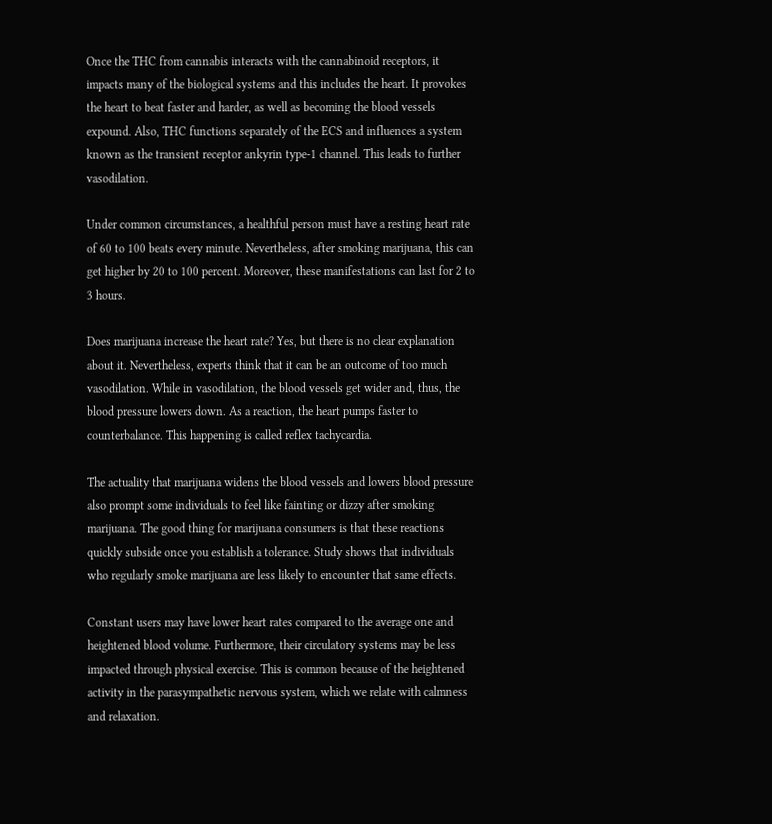Once the THC from cannabis interacts with the cannabinoid receptors, it impacts many of the biological systems and this includes the heart. It provokes the heart to beat faster and harder, as well as becoming the blood vessels expound. Also, THC functions separately of the ECS and influences a system known as the transient receptor ankyrin type-1 channel. This leads to further vasodilation.

Under common circumstances, a healthful person must have a resting heart rate of 60 to 100 beats every minute. Nevertheless, after smoking marijuana, this can get higher by 20 to 100 percent. Moreover, these manifestations can last for 2 to 3 hours.

Does marijuana increase the heart rate? Yes, but there is no clear explanation about it. Nevertheless, experts think that it can be an outcome of too much vasodilation. While in vasodilation, the blood vessels get wider and, thus, the blood pressure lowers down. As a reaction, the heart pumps faster to counterbalance. This happening is called reflex tachycardia.

The actuality that marijuana widens the blood vessels and lowers blood pressure also prompt some individuals to feel like fainting or dizzy after smoking marijuana. The good thing for marijuana consumers is that these reactions quickly subside once you establish a tolerance. Study shows that individuals who regularly smoke marijuana are less likely to encounter that same effects.

Constant users may have lower heart rates compared to the average one and heightened blood volume. Furthermore, their circulatory systems may be less impacted through physical exercise. This is common because of the heightened activity in the parasympathetic nervous system, which we relate with calmness and relaxation.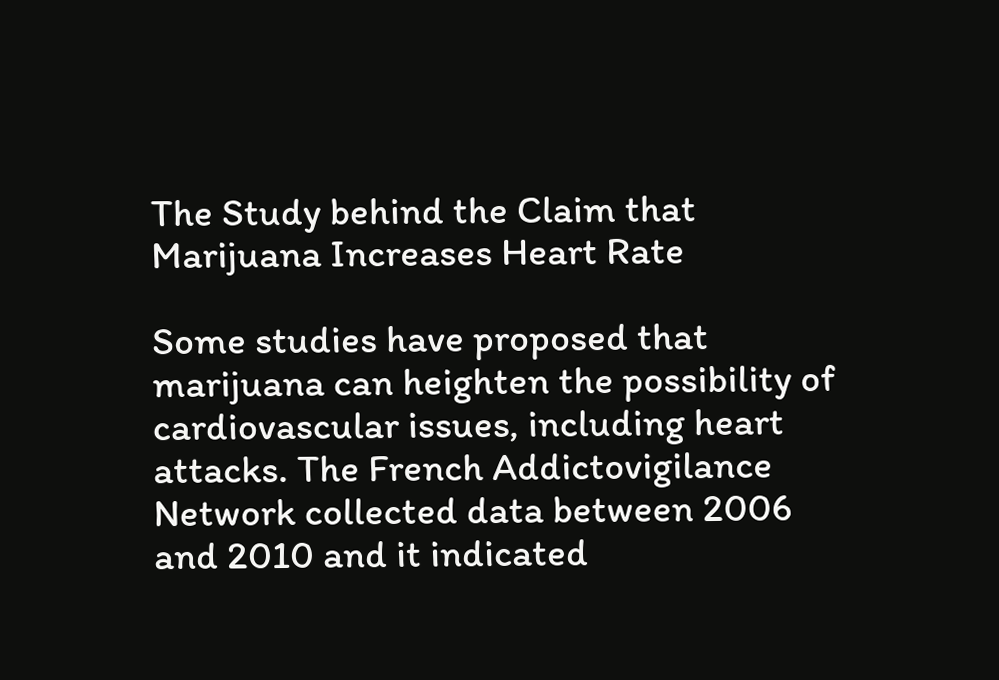The Study behind the Claim that Marijuana Increases Heart Rate

Some studies have proposed that marijuana can heighten the possibility of cardiovascular issues, including heart attacks. The French Addictovigilance Network collected data between 2006 and 2010 and it indicated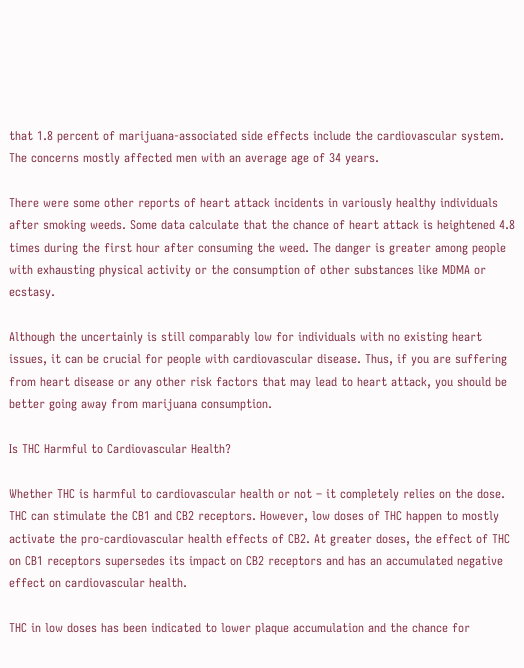that 1.8 percent of marijuana-associated side effects include the cardiovascular system. The concerns mostly affected men with an average age of 34 years.

There were some other reports of heart attack incidents in variously healthy individuals after smoking weeds. Some data calculate that the chance of heart attack is heightened 4.8 times during the first hour after consuming the weed. The danger is greater among people with exhausting physical activity or the consumption of other substances like MDMA or ecstasy.

Although the uncertainly is still comparably low for individuals with no existing heart issues, it can be crucial for people with cardiovascular disease. Thus, if you are suffering from heart disease or any other risk factors that may lead to heart attack, you should be better going away from marijuana consumption.

Is THC Harmful to Cardiovascular Health?

Whether THC is harmful to cardiovascular health or not – it completely relies on the dose. THC can stimulate the CB1 and CB2 receptors. However, low doses of THC happen to mostly activate the pro-cardiovascular health effects of CB2. At greater doses, the effect of THC on CB1 receptors supersedes its impact on CB2 receptors and has an accumulated negative effect on cardiovascular health.

THC in low doses has been indicated to lower plaque accumulation and the chance for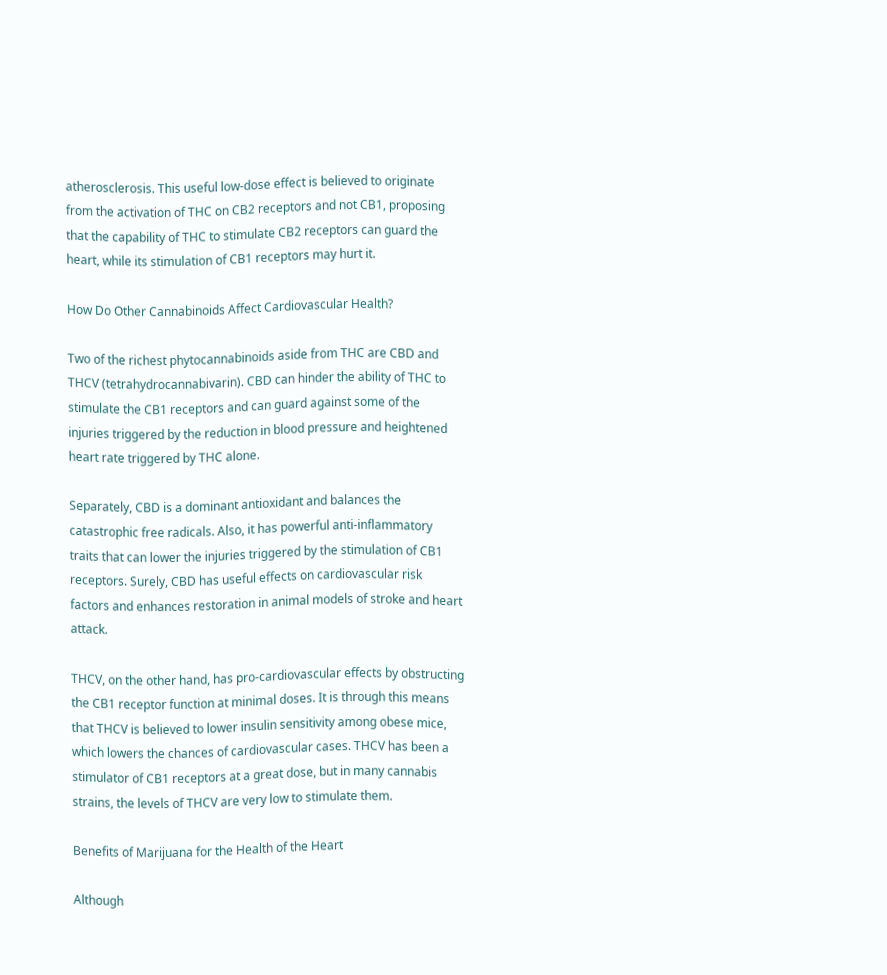atherosclerosis. This useful low-dose effect is believed to originate from the activation of THC on CB2 receptors and not CB1, proposing that the capability of THC to stimulate CB2 receptors can guard the heart, while its stimulation of CB1 receptors may hurt it.

How Do Other Cannabinoids Affect Cardiovascular Health?

Two of the richest phytocannabinoids aside from THC are CBD and THCV (tetrahydrocannabivarin). CBD can hinder the ability of THC to stimulate the CB1 receptors and can guard against some of the injuries triggered by the reduction in blood pressure and heightened heart rate triggered by THC alone.

Separately, CBD is a dominant antioxidant and balances the catastrophic free radicals. Also, it has powerful anti-inflammatory traits that can lower the injuries triggered by the stimulation of CB1 receptors. Surely, CBD has useful effects on cardiovascular risk factors and enhances restoration in animal models of stroke and heart attack.

THCV, on the other hand, has pro-cardiovascular effects by obstructing the CB1 receptor function at minimal doses. It is through this means that THCV is believed to lower insulin sensitivity among obese mice, which lowers the chances of cardiovascular cases. THCV has been a stimulator of CB1 receptors at a great dose, but in many cannabis strains, the levels of THCV are very low to stimulate them.

Benefits of Marijuana for the Health of the Heart

Although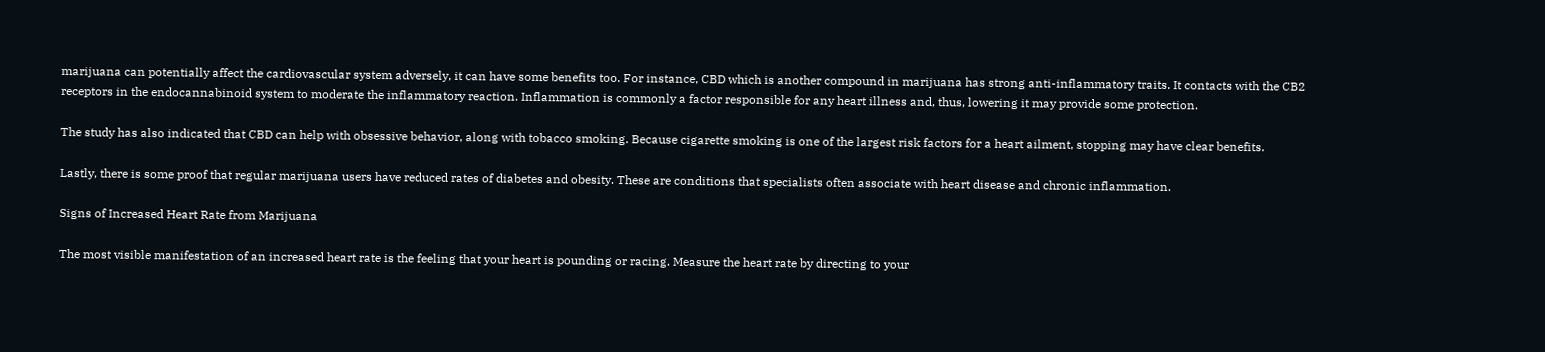marijuana can potentially affect the cardiovascular system adversely, it can have some benefits too. For instance, CBD which is another compound in marijuana has strong anti-inflammatory traits. It contacts with the CB2 receptors in the endocannabinoid system to moderate the inflammatory reaction. Inflammation is commonly a factor responsible for any heart illness and, thus, lowering it may provide some protection.

The study has also indicated that CBD can help with obsessive behavior, along with tobacco smoking. Because cigarette smoking is one of the largest risk factors for a heart ailment, stopping may have clear benefits.

Lastly, there is some proof that regular marijuana users have reduced rates of diabetes and obesity. These are conditions that specialists often associate with heart disease and chronic inflammation.

Signs of Increased Heart Rate from Marijuana

The most visible manifestation of an increased heart rate is the feeling that your heart is pounding or racing. Measure the heart rate by directing to your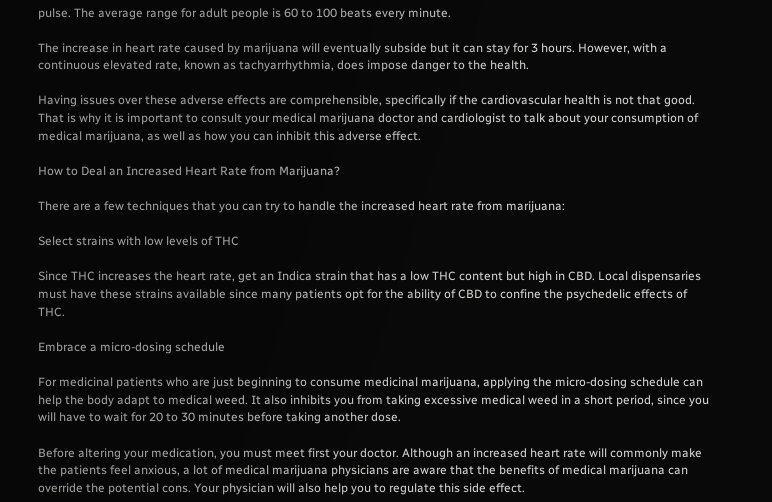pulse. The average range for adult people is 60 to 100 beats every minute.

The increase in heart rate caused by marijuana will eventually subside but it can stay for 3 hours. However, with a continuous elevated rate, known as tachyarrhythmia, does impose danger to the health.

Having issues over these adverse effects are comprehensible, specifically if the cardiovascular health is not that good. That is why it is important to consult your medical marijuana doctor and cardiologist to talk about your consumption of medical marijuana, as well as how you can inhibit this adverse effect.

How to Deal an Increased Heart Rate from Marijuana?

There are a few techniques that you can try to handle the increased heart rate from marijuana:

Select strains with low levels of THC

Since THC increases the heart rate, get an Indica strain that has a low THC content but high in CBD. Local dispensaries must have these strains available since many patients opt for the ability of CBD to confine the psychedelic effects of THC.

Embrace a micro-dosing schedule

For medicinal patients who are just beginning to consume medicinal marijuana, applying the micro-dosing schedule can help the body adapt to medical weed. It also inhibits you from taking excessive medical weed in a short period, since you will have to wait for 20 to 30 minutes before taking another dose.

Before altering your medication, you must meet first your doctor. Although an increased heart rate will commonly make the patients feel anxious, a lot of medical marijuana physicians are aware that the benefits of medical marijuana can override the potential cons. Your physician will also help you to regulate this side effect.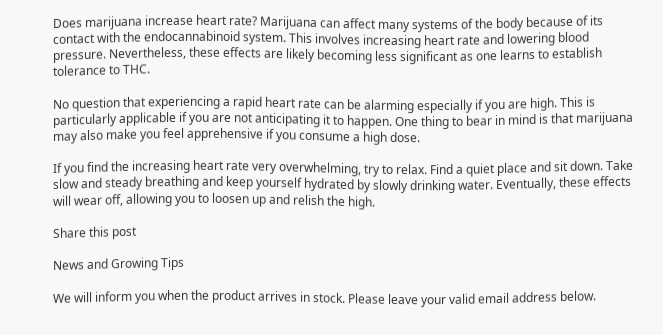Does marijuana increase heart rate? Marijuana can affect many systems of the body because of its contact with the endocannabinoid system. This involves increasing heart rate and lowering blood pressure. Nevertheless, these effects are likely becoming less significant as one learns to establish tolerance to THC.

No question that experiencing a rapid heart rate can be alarming especially if you are high. This is particularly applicable if you are not anticipating it to happen. One thing to bear in mind is that marijuana may also make you feel apprehensive if you consume a high dose.

If you find the increasing heart rate very overwhelming, try to relax. Find a quiet place and sit down. Take slow and steady breathing and keep yourself hydrated by slowly drinking water. Eventually, these effects will wear off, allowing you to loosen up and relish the high.

Share this post

News and Growing Tips

We will inform you when the product arrives in stock. Please leave your valid email address below.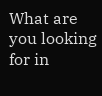What are you looking for in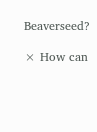Beaverseed?

× How can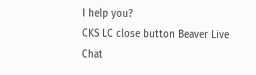I help you?
CKS LC close button Beaver Live Chat